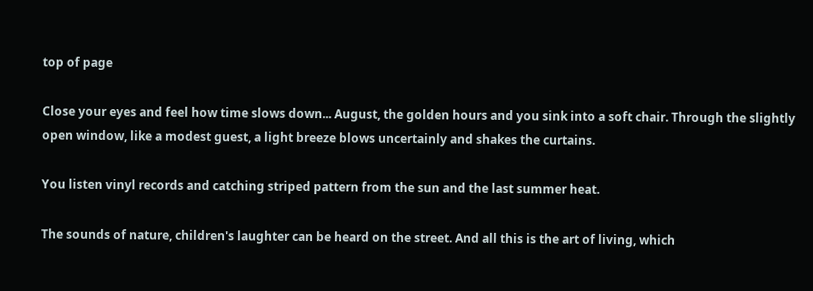top of page

Close your eyes and feel how time slows down... August, the golden hours and you sink into a soft chair. Through the slightly open window, like a modest guest, a light breeze blows uncertainly and shakes the curtains.

You listen vinyl records and catching striped pattern from the sun and the last summer heat.

The sounds of nature, children's laughter can be heard on the street. And all this is the art of living, which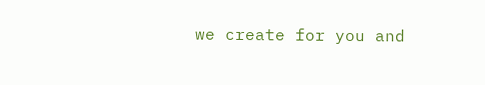we create for you and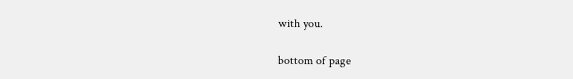with you.

bottom of page